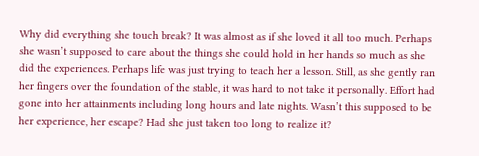Why did everything she touch break? It was almost as if she loved it all too much. Perhaps she wasn’t supposed to care about the things she could hold in her hands so much as she did the experiences. Perhaps life was just trying to teach her a lesson. Still, as she gently ran her fingers over the foundation of the stable, it was hard to not take it personally. Effort had gone into her attainments including long hours and late nights. Wasn’t this supposed to be her experience, her escape? Had she just taken too long to realize it?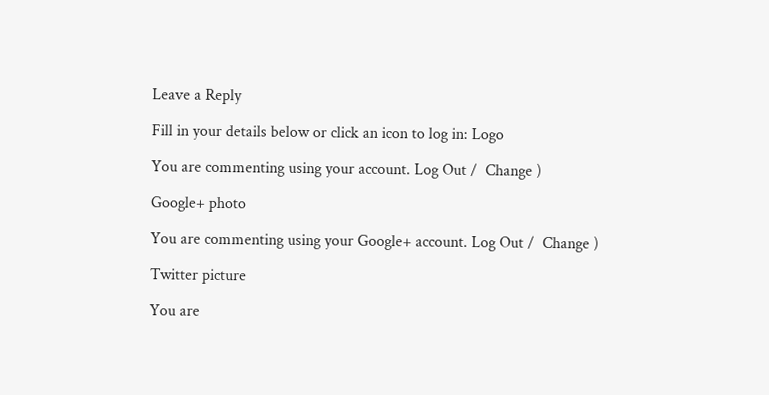Leave a Reply

Fill in your details below or click an icon to log in: Logo

You are commenting using your account. Log Out /  Change )

Google+ photo

You are commenting using your Google+ account. Log Out /  Change )

Twitter picture

You are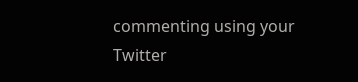commenting using your Twitter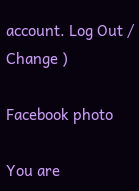account. Log Out /  Change )

Facebook photo

You are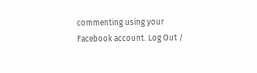commenting using your Facebook account. Log Out /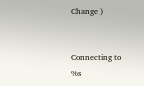Change )


Connecting to %s